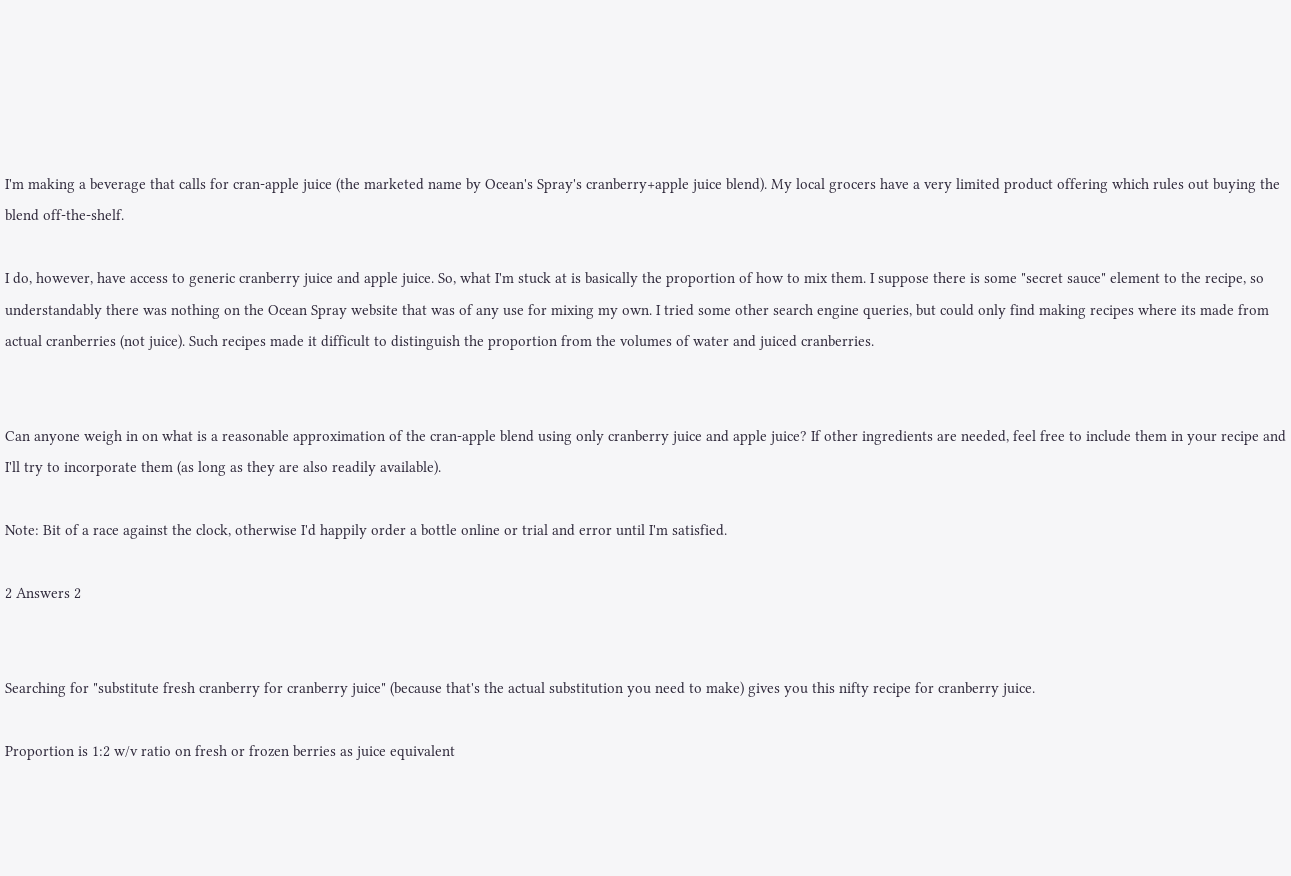I'm making a beverage that calls for cran-apple juice (the marketed name by Ocean's Spray's cranberry+apple juice blend). My local grocers have a very limited product offering which rules out buying the blend off-the-shelf.

I do, however, have access to generic cranberry juice and apple juice. So, what I'm stuck at is basically the proportion of how to mix them. I suppose there is some "secret sauce" element to the recipe, so understandably there was nothing on the Ocean Spray website that was of any use for mixing my own. I tried some other search engine queries, but could only find making recipes where its made from actual cranberries (not juice). Such recipes made it difficult to distinguish the proportion from the volumes of water and juiced cranberries.


Can anyone weigh in on what is a reasonable approximation of the cran-apple blend using only cranberry juice and apple juice? If other ingredients are needed, feel free to include them in your recipe and I'll try to incorporate them (as long as they are also readily available).

Note: Bit of a race against the clock, otherwise I'd happily order a bottle online or trial and error until I'm satisfied.

2 Answers 2


Searching for "substitute fresh cranberry for cranberry juice" (because that's the actual substitution you need to make) gives you this nifty recipe for cranberry juice.

Proportion is 1:2 w/v ratio on fresh or frozen berries as juice equivalent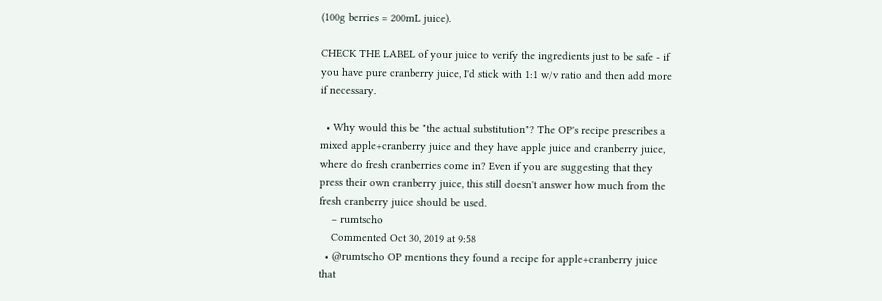(100g berries = 200mL juice).

CHECK THE LABEL of your juice to verify the ingredients just to be safe - if you have pure cranberry juice, I'd stick with 1:1 w/v ratio and then add more if necessary.

  • Why would this be "the actual substitution"? The OP's recipe prescribes a mixed apple+cranberry juice and they have apple juice and cranberry juice, where do fresh cranberries come in? Even if you are suggesting that they press their own cranberry juice, this still doesn't answer how much from the fresh cranberry juice should be used.
    – rumtscho
    Commented Oct 30, 2019 at 9:58
  • @rumtscho OP mentions they found a recipe for apple+cranberry juice that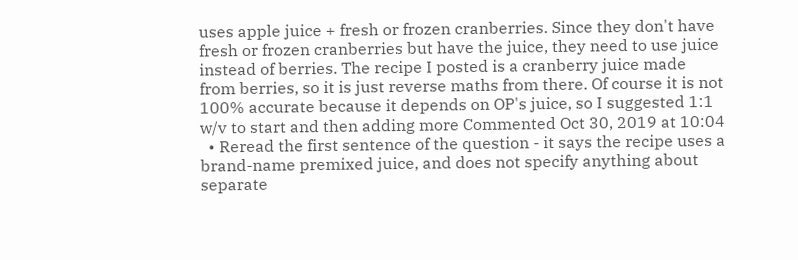uses apple juice + fresh or frozen cranberries. Since they don't have fresh or frozen cranberries but have the juice, they need to use juice instead of berries. The recipe I posted is a cranberry juice made from berries, so it is just reverse maths from there. Of course it is not 100% accurate because it depends on OP's juice, so I suggested 1:1 w/v to start and then adding more Commented Oct 30, 2019 at 10:04
  • Reread the first sentence of the question - it says the recipe uses a brand-name premixed juice, and does not specify anything about separate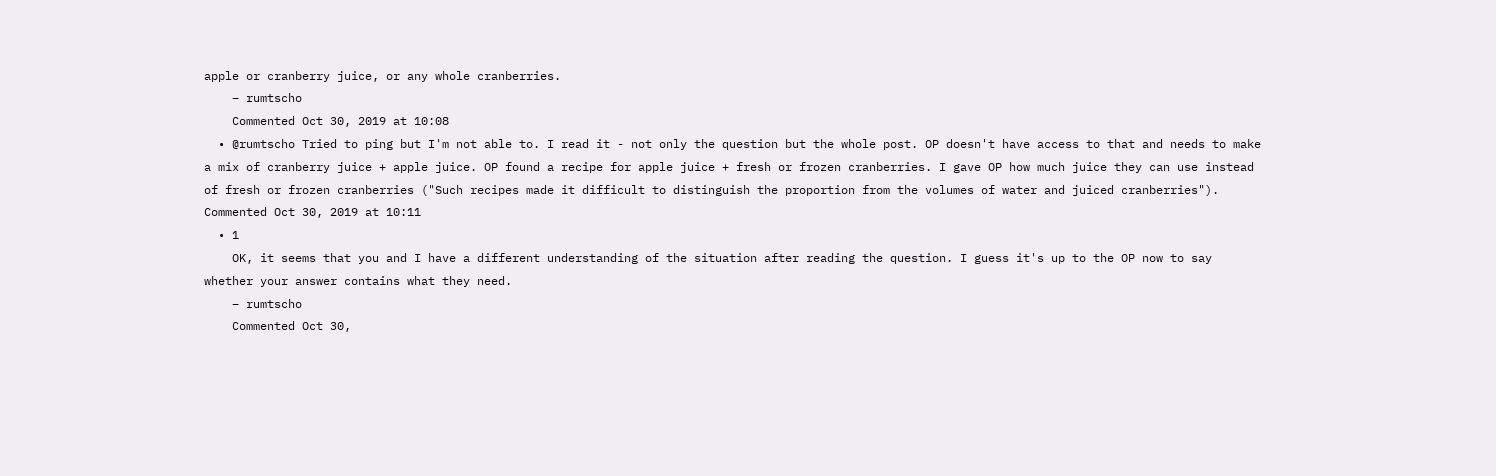apple or cranberry juice, or any whole cranberries.
    – rumtscho
    Commented Oct 30, 2019 at 10:08
  • @rumtscho Tried to ping but I'm not able to. I read it - not only the question but the whole post. OP doesn't have access to that and needs to make a mix of cranberry juice + apple juice. OP found a recipe for apple juice + fresh or frozen cranberries. I gave OP how much juice they can use instead of fresh or frozen cranberries ("Such recipes made it difficult to distinguish the proportion from the volumes of water and juiced cranberries"). Commented Oct 30, 2019 at 10:11
  • 1
    OK, it seems that you and I have a different understanding of the situation after reading the question. I guess it's up to the OP now to say whether your answer contains what they need.
    – rumtscho
    Commented Oct 30,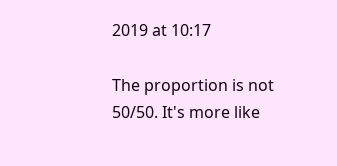2019 at 10:17

The proportion is not 50/50. It's more like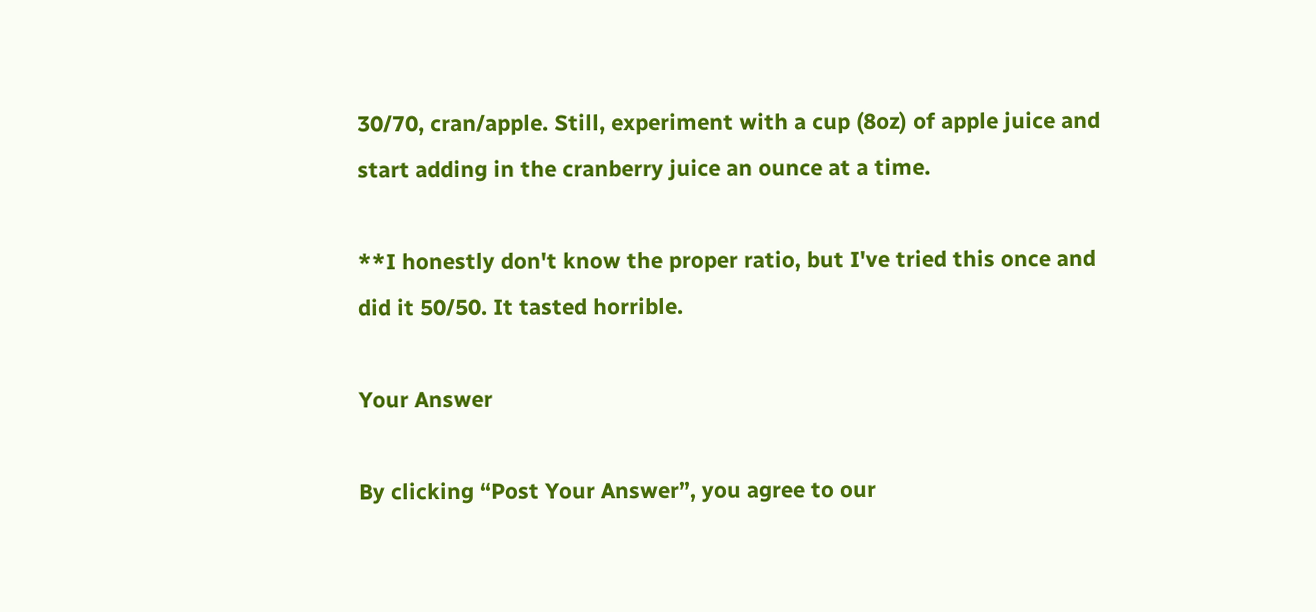30/70, cran/apple. Still, experiment with a cup (8oz) of apple juice and start adding in the cranberry juice an ounce at a time.

**I honestly don't know the proper ratio, but I've tried this once and did it 50/50. It tasted horrible.

Your Answer

By clicking “Post Your Answer”, you agree to our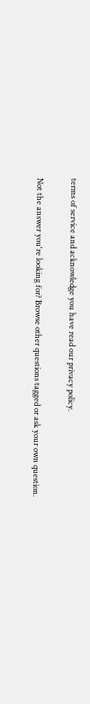terms of service and acknowledge you have read our privacy policy.

Not the answer you're looking for? Browse other questions tagged or ask your own question.